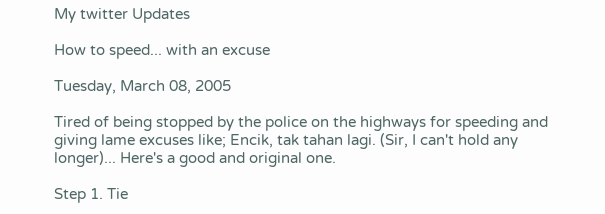My twitter Updates

How to speed... with an excuse

Tuesday, March 08, 2005

Tired of being stopped by the police on the highways for speeding and giving lame excuses like; Encik, tak tahan lagi. (Sir, I can't hold any longer)... Here's a good and original one.

Step 1. Tie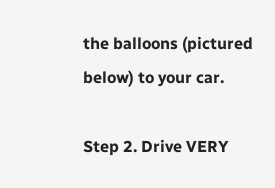the balloons (pictured below) to your car.

Step 2. Drive VERY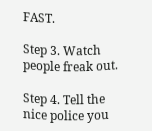FAST.

Step 3. Watch people freak out.

Step 4. Tell the nice police you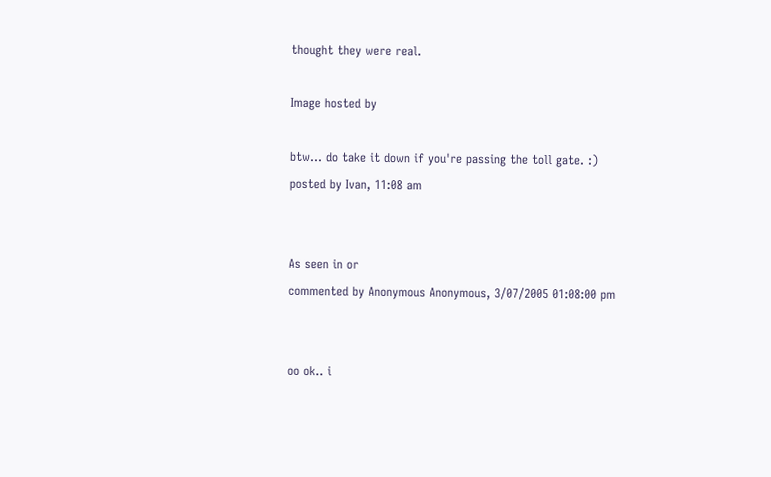thought they were real.

Image hosted by

btw... do take it down if you're passing the toll gate. :)
posted by Ivan, 11:08 am


As seen in or
commented by Anonymous Anonymous, 3/07/2005 01:08:00 pm


oo ok.. i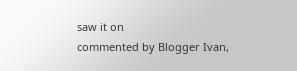saw it on
commented by Blogger Ivan,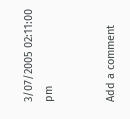3/07/2005 02:11:00 pm


Add a comment